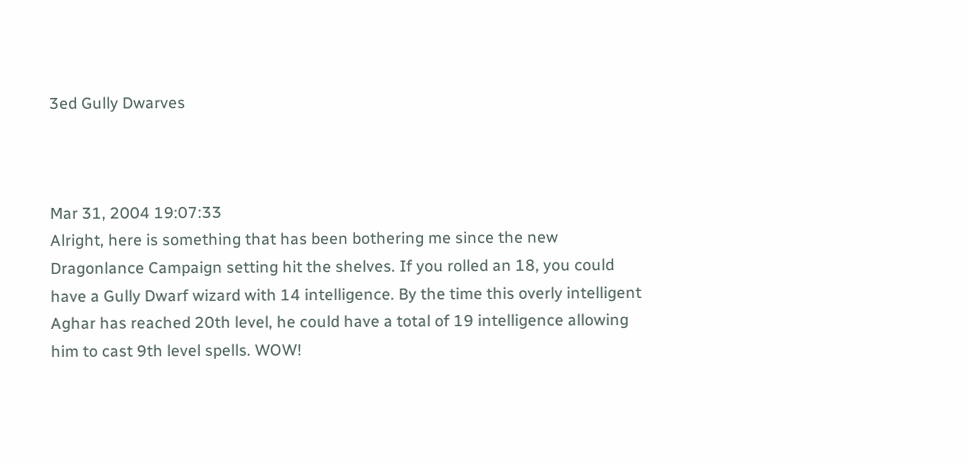3ed Gully Dwarves



Mar 31, 2004 19:07:33
Alright, here is something that has been bothering me since the new Dragonlance Campaign setting hit the shelves. If you rolled an 18, you could have a Gully Dwarf wizard with 14 intelligence. By the time this overly intelligent Aghar has reached 20th level, he could have a total of 19 intelligence allowing him to cast 9th level spells. WOW!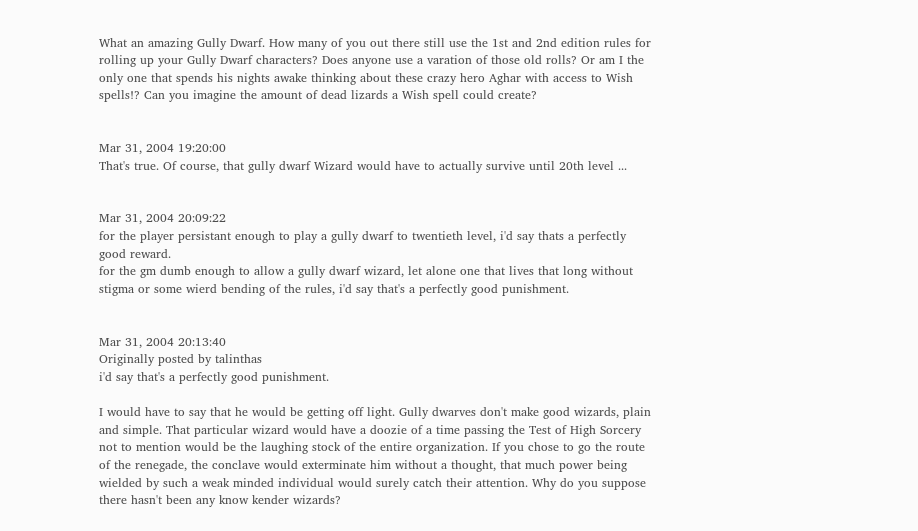What an amazing Gully Dwarf. How many of you out there still use the 1st and 2nd edition rules for rolling up your Gully Dwarf characters? Does anyone use a varation of those old rolls? Or am I the only one that spends his nights awake thinking about these crazy hero Aghar with access to Wish spells!? Can you imagine the amount of dead lizards a Wish spell could create?


Mar 31, 2004 19:20:00
That's true. Of course, that gully dwarf Wizard would have to actually survive until 20th level ...


Mar 31, 2004 20:09:22
for the player persistant enough to play a gully dwarf to twentieth level, i'd say thats a perfectly good reward.
for the gm dumb enough to allow a gully dwarf wizard, let alone one that lives that long without stigma or some wierd bending of the rules, i'd say that's a perfectly good punishment.


Mar 31, 2004 20:13:40
Originally posted by talinthas
i'd say that's a perfectly good punishment.

I would have to say that he would be getting off light. Gully dwarves don't make good wizards, plain and simple. That particular wizard would have a doozie of a time passing the Test of High Sorcery not to mention would be the laughing stock of the entire organization. If you chose to go the route of the renegade, the conclave would exterminate him without a thought, that much power being wielded by such a weak minded individual would surely catch their attention. Why do you suppose there hasn't been any know kender wizards?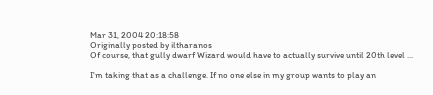Mar 31, 2004 20:18:58
Originally posted by iltharanos
Of course, that gully dwarf Wizard would have to actually survive until 20th level ...

I'm taking that as a challenge. If no one else in my group wants to play an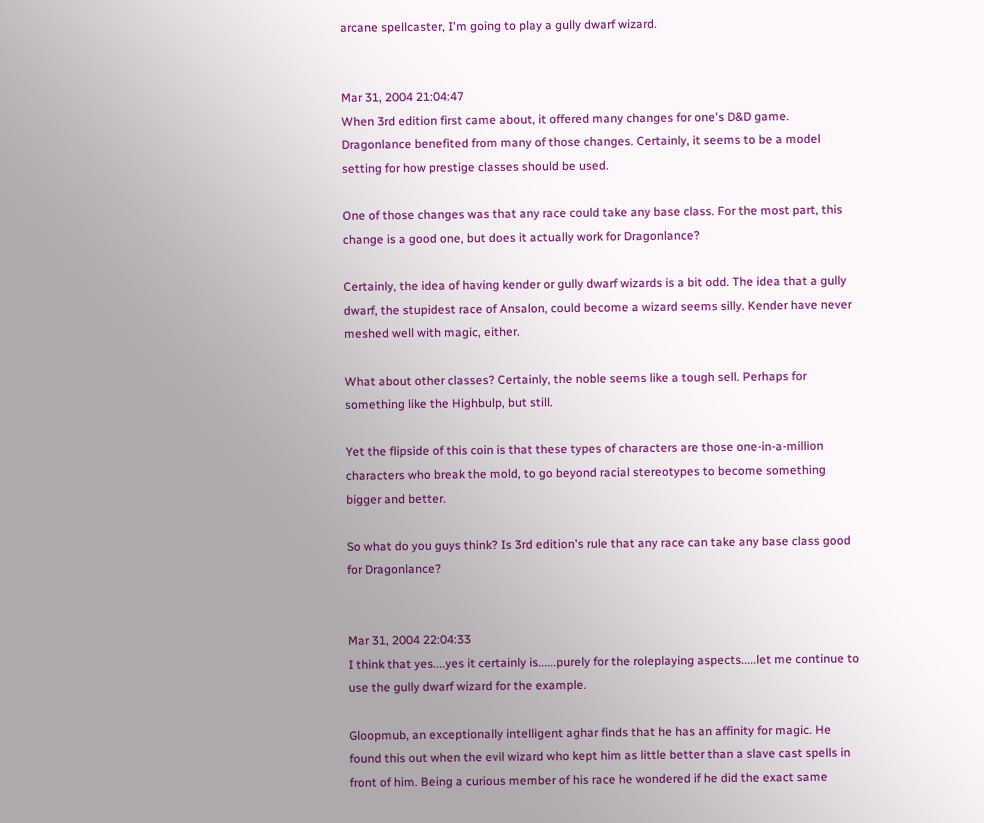arcane spellcaster, I'm going to play a gully dwarf wizard.


Mar 31, 2004 21:04:47
When 3rd edition first came about, it offered many changes for one's D&D game. Dragonlance benefited from many of those changes. Certainly, it seems to be a model setting for how prestige classes should be used.

One of those changes was that any race could take any base class. For the most part, this change is a good one, but does it actually work for Dragonlance?

Certainly, the idea of having kender or gully dwarf wizards is a bit odd. The idea that a gully dwarf, the stupidest race of Ansalon, could become a wizard seems silly. Kender have never meshed well with magic, either.

What about other classes? Certainly, the noble seems like a tough sell. Perhaps for something like the Highbulp, but still.

Yet the flipside of this coin is that these types of characters are those one-in-a-million characters who break the mold, to go beyond racial stereotypes to become something bigger and better.

So what do you guys think? Is 3rd edition's rule that any race can take any base class good for Dragonlance?


Mar 31, 2004 22:04:33
I think that yes....yes it certainly is......purely for the roleplaying aspects.....let me continue to use the gully dwarf wizard for the example.

Gloopmub, an exceptionally intelligent aghar finds that he has an affinity for magic. He found this out when the evil wizard who kept him as little better than a slave cast spells in front of him. Being a curious member of his race he wondered if he did the exact same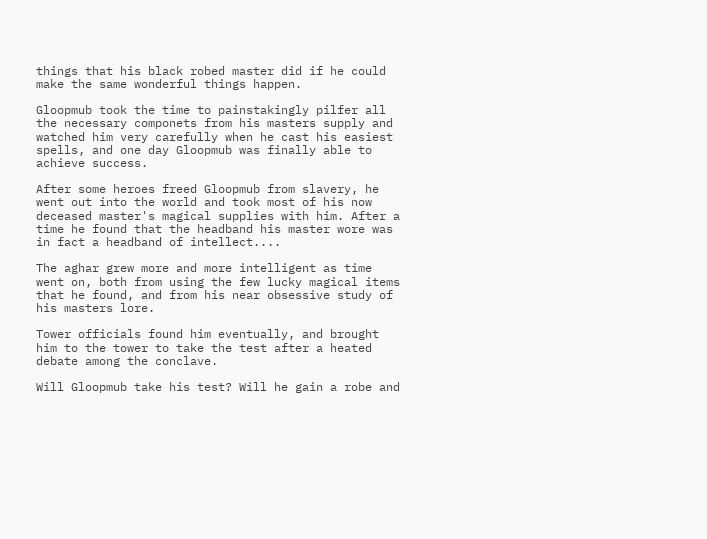things that his black robed master did if he could make the same wonderful things happen.

Gloopmub took the time to painstakingly pilfer all the necessary componets from his masters supply and watched him very carefully when he cast his easiest spells, and one day Gloopmub was finally able to achieve success.

After some heroes freed Gloopmub from slavery, he went out into the world and took most of his now deceased master's magical supplies with him. After a time he found that the headband his master wore was in fact a headband of intellect....

The aghar grew more and more intelligent as time went on, both from using the few lucky magical items that he found, and from his near obsessive study of his masters lore.

Tower officials found him eventually, and brought him to the tower to take the test after a heated debate among the conclave.

Will Gloopmub take his test? Will he gain a robe and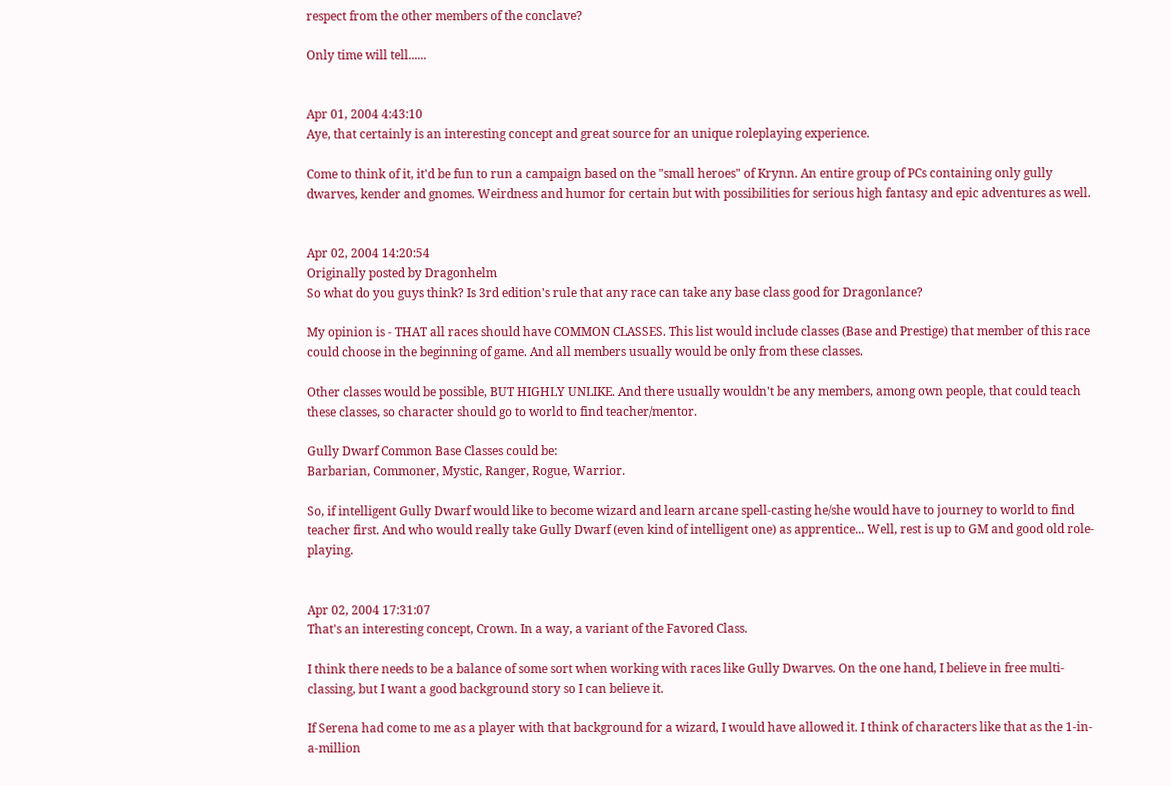respect from the other members of the conclave?

Only time will tell......


Apr 01, 2004 4:43:10
Aye, that certainly is an interesting concept and great source for an unique roleplaying experience.

Come to think of it, it'd be fun to run a campaign based on the "small heroes" of Krynn. An entire group of PCs containing only gully dwarves, kender and gnomes. Weirdness and humor for certain but with possibilities for serious high fantasy and epic adventures as well.


Apr 02, 2004 14:20:54
Originally posted by Dragonhelm
So what do you guys think? Is 3rd edition's rule that any race can take any base class good for Dragonlance?

My opinion is - THAT all races should have COMMON CLASSES. This list would include classes (Base and Prestige) that member of this race could choose in the beginning of game. And all members usually would be only from these classes.

Other classes would be possible, BUT HIGHLY UNLIKE. And there usually wouldn't be any members, among own people, that could teach these classes, so character should go to world to find teacher/mentor.

Gully Dwarf Common Base Classes could be:
Barbarian, Commoner, Mystic, Ranger, Rogue, Warrior.

So, if intelligent Gully Dwarf would like to become wizard and learn arcane spell-casting he/she would have to journey to world to find teacher first. And who would really take Gully Dwarf (even kind of intelligent one) as apprentice... Well, rest is up to GM and good old role-playing.


Apr 02, 2004 17:31:07
That's an interesting concept, Crown. In a way, a variant of the Favored Class.

I think there needs to be a balance of some sort when working with races like Gully Dwarves. On the one hand, I believe in free multi-classing, but I want a good background story so I can believe it.

If Serena had come to me as a player with that background for a wizard, I would have allowed it. I think of characters like that as the 1-in-a-million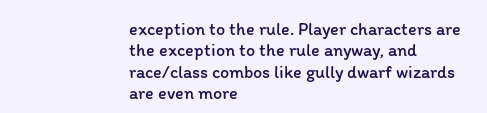exception to the rule. Player characters are the exception to the rule anyway, and race/class combos like gully dwarf wizards are even more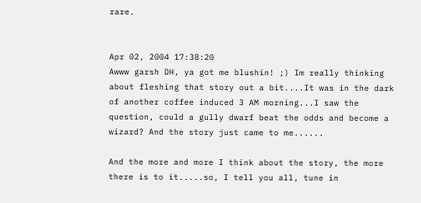rare.


Apr 02, 2004 17:38:20
Awww garsh DH, ya got me blushin! ;) Im really thinking about fleshing that story out a bit....It was in the dark of another coffee induced 3 AM morning...I saw the question, could a gully dwarf beat the odds and become a wizard? And the story just came to me......

And the more and more I think about the story, the more there is to it.....so, I tell you all, tune in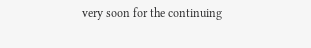very soon for the continuing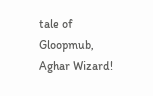tale of Gloopmub, Aghar Wizard!